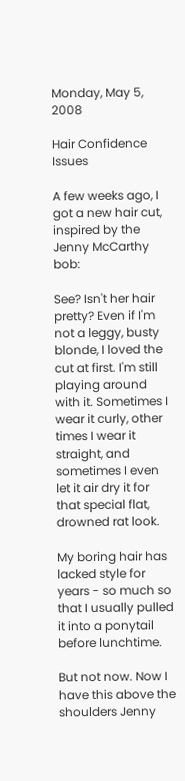Monday, May 5, 2008

Hair Confidence Issues

A few weeks ago, I got a new hair cut, inspired by the Jenny McCarthy bob:

See? Isn't her hair pretty? Even if I'm not a leggy, busty blonde, I loved the cut at first. I'm still playing around with it. Sometimes I wear it curly, other times I wear it straight, and sometimes I even let it air dry it for that special flat, drowned rat look.

My boring hair has lacked style for years - so much so that I usually pulled it into a ponytail before lunchtime.

But not now. Now I have this above the shoulders Jenny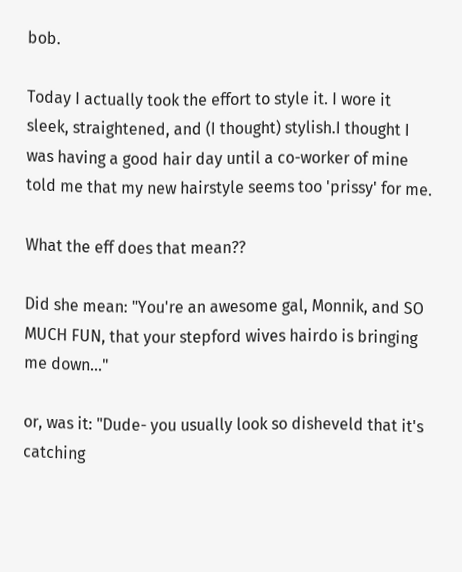bob.

Today I actually took the effort to style it. I wore it sleek, straightened, and (I thought) stylish.I thought I was having a good hair day until a co-worker of mine told me that my new hairstyle seems too 'prissy' for me.

What the eff does that mean??

Did she mean: "You're an awesome gal, Monnik, and SO MUCH FUN, that your stepford wives hairdo is bringing me down..."

or, was it: "Dude- you usually look so disheveld that it's catching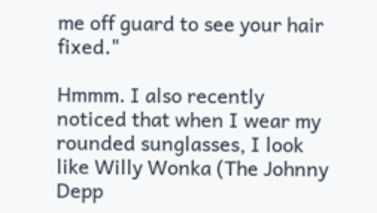me off guard to see your hair fixed."

Hmmm. I also recently noticed that when I wear my rounded sunglasses, I look like Willy Wonka (The Johnny Depp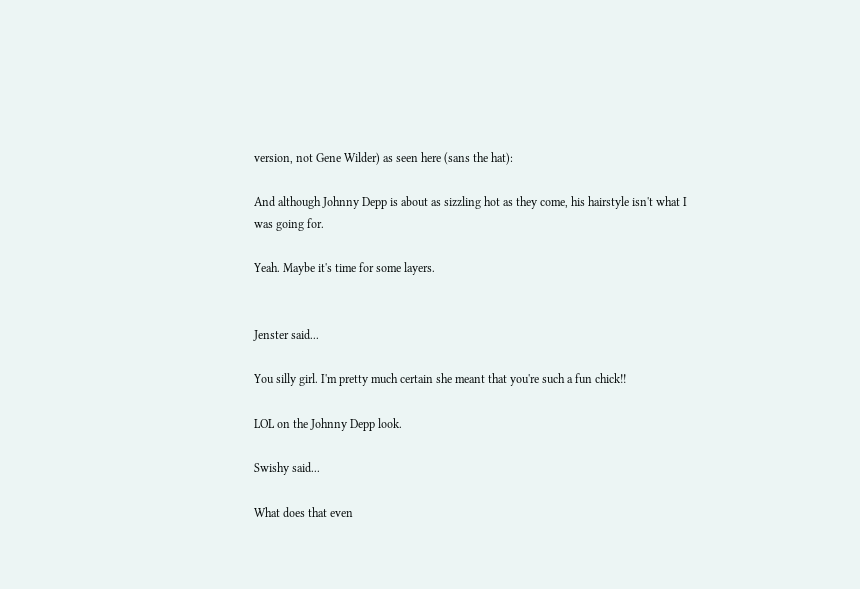version, not Gene Wilder) as seen here (sans the hat):

And although Johnny Depp is about as sizzling hot as they come, his hairstyle isn't what I was going for.

Yeah. Maybe it's time for some layers.


Jenster said...

You silly girl. I'm pretty much certain she meant that you're such a fun chick!!

LOL on the Johnny Depp look.

Swishy said...

What does that even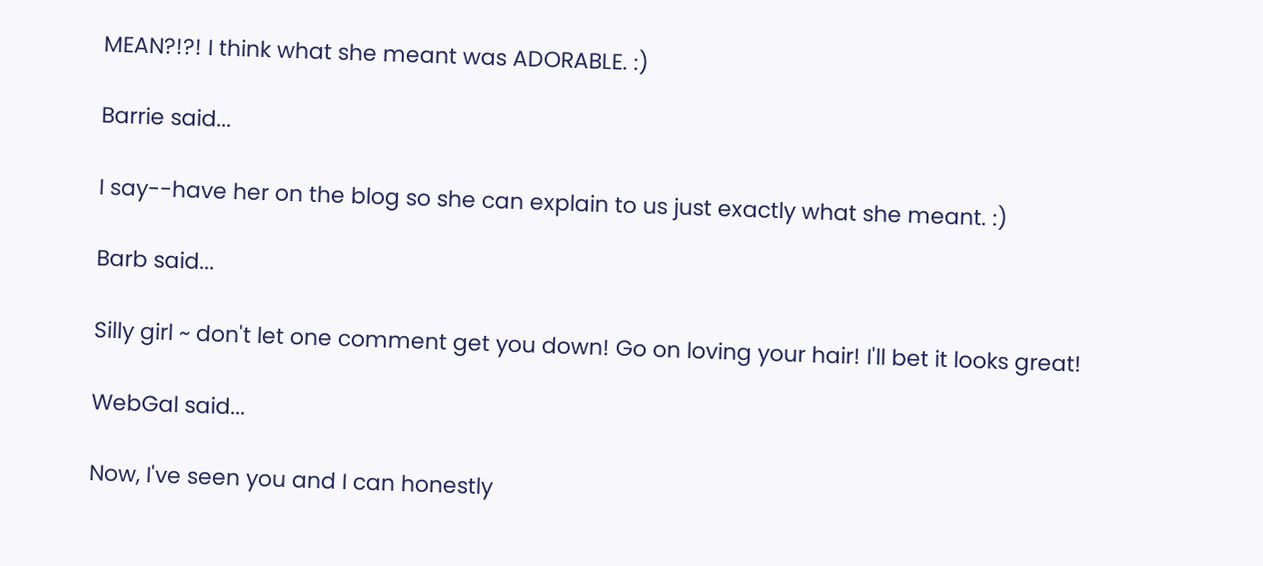MEAN?!?! I think what she meant was ADORABLE. :)

Barrie said...

I say--have her on the blog so she can explain to us just exactly what she meant. :)

Barb said...

Silly girl ~ don't let one comment get you down! Go on loving your hair! I'll bet it looks great!

WebGal said...

Now, I've seen you and I can honestly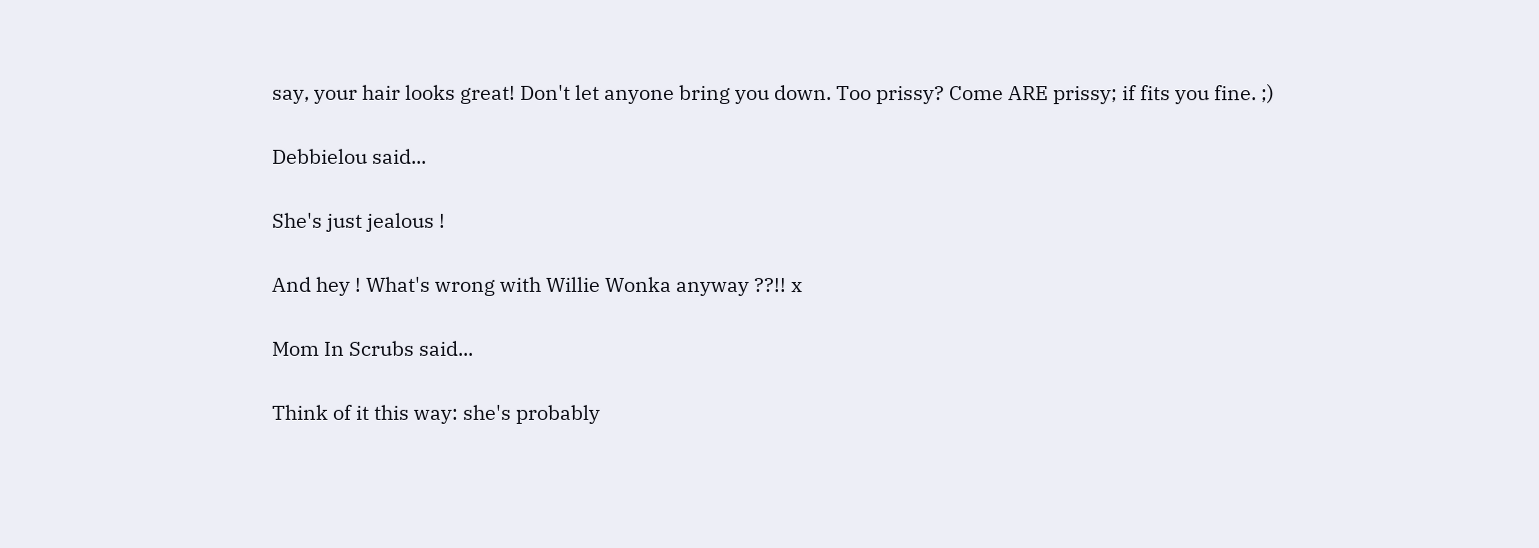say, your hair looks great! Don't let anyone bring you down. Too prissy? Come ARE prissy; if fits you fine. ;)

Debbielou said...

She's just jealous !

And hey ! What's wrong with Willie Wonka anyway ??!! x

Mom In Scrubs said...

Think of it this way: she's probably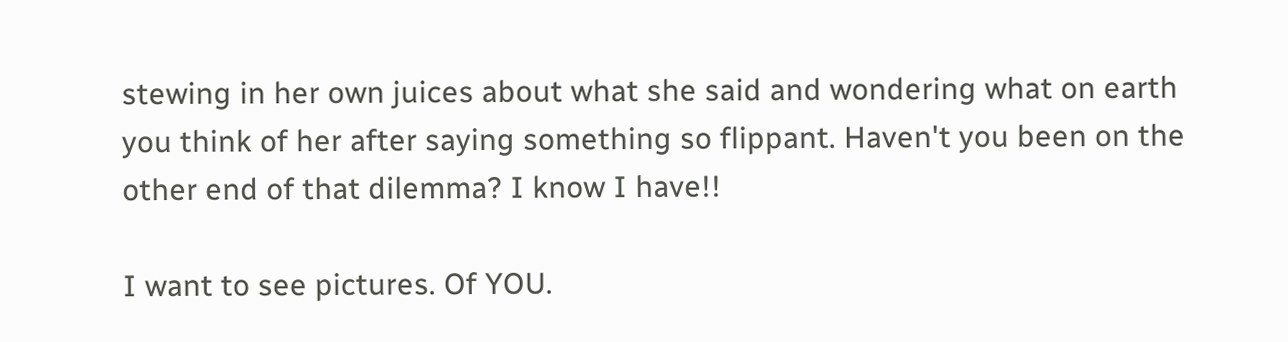stewing in her own juices about what she said and wondering what on earth you think of her after saying something so flippant. Haven't you been on the other end of that dilemma? I know I have!!

I want to see pictures. Of YOU.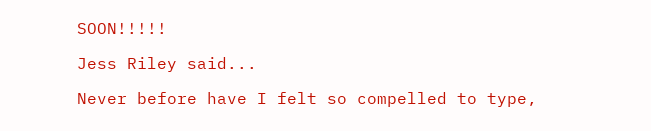SOON!!!!!

Jess Riley said...

Never before have I felt so compelled to type,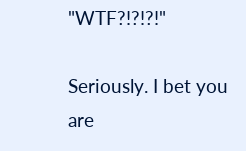"WTF?!?!?!"

Seriously. I bet you are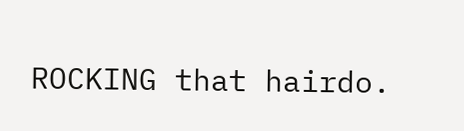ROCKING that hairdo.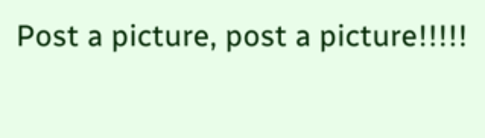Post a picture, post a picture!!!!!